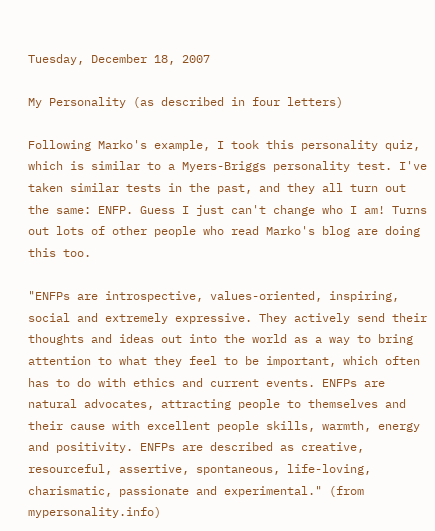Tuesday, December 18, 2007

My Personality (as described in four letters)

Following Marko's example, I took this personality quiz, which is similar to a Myers-Briggs personality test. I've taken similar tests in the past, and they all turn out the same: ENFP. Guess I just can't change who I am! Turns out lots of other people who read Marko's blog are doing this too.

"ENFPs are introspective, values-oriented, inspiring, social and extremely expressive. They actively send their thoughts and ideas out into the world as a way to bring attention to what they feel to be important, which often has to do with ethics and current events. ENFPs are natural advocates, attracting people to themselves and their cause with excellent people skills, warmth, energy and positivity. ENFPs are described as creative, resourceful, assertive, spontaneous, life-loving, charismatic, passionate and experimental." (from mypersonality.info)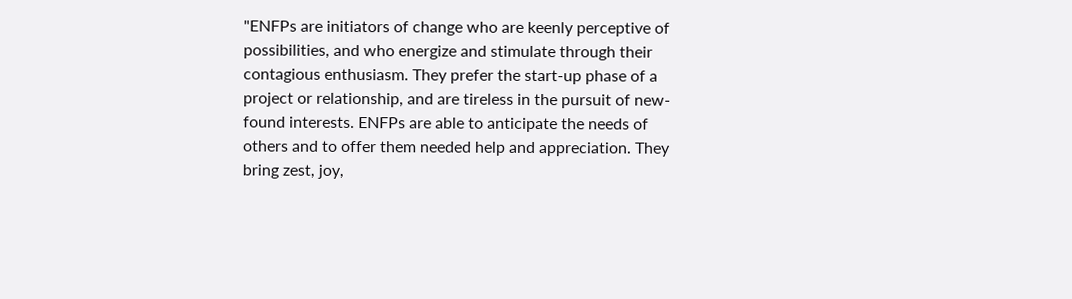"ENFPs are initiators of change who are keenly perceptive of possibilities, and who energize and stimulate through their contagious enthusiasm. They prefer the start-up phase of a project or relationship, and are tireless in the pursuit of new-found interests. ENFPs are able to anticipate the needs of others and to offer them needed help and appreciation. They bring zest, joy,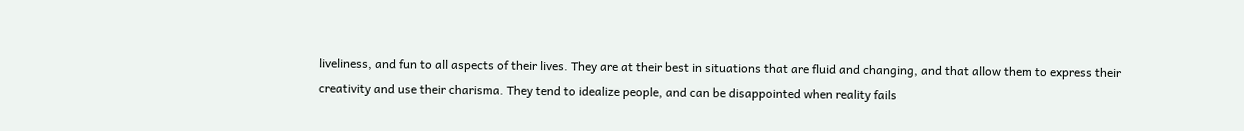liveliness, and fun to all aspects of their lives. They are at their best in situations that are fluid and changing, and that allow them to express their creativity and use their charisma. They tend to idealize people, and can be disappointed when reality fails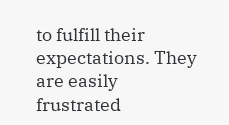to fulfill their expectations. They are easily frustrated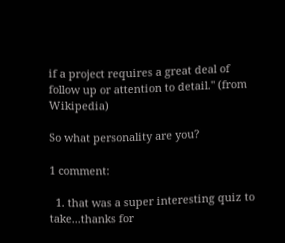if a project requires a great deal of follow up or attention to detail." (from Wikipedia)

So what personality are you?

1 comment:

  1. that was a super interesting quiz to take...thanks for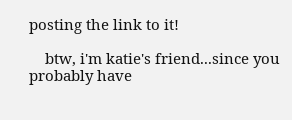posting the link to it!

    btw, i'm katie's friend...since you probably have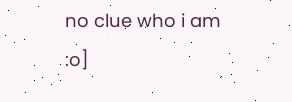no clue who i am :o]